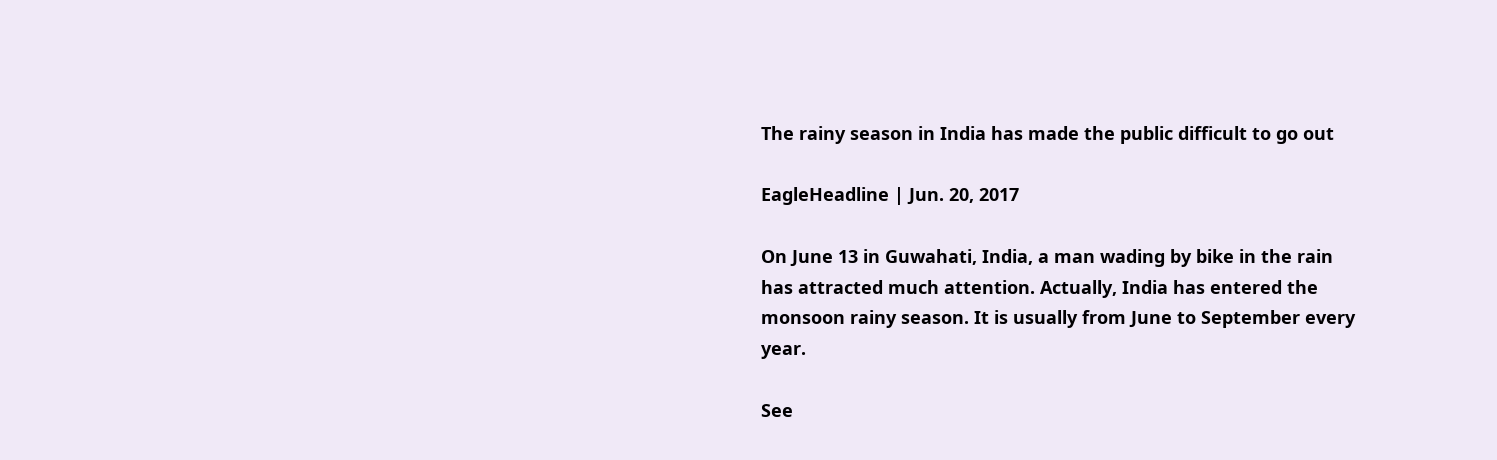The rainy season in India has made the public difficult to go out

EagleHeadline | Jun. 20, 2017

On June 13 in Guwahati, India, a man wading by bike in the rain has attracted much attention. Actually, India has entered the monsoon rainy season. It is usually from June to September every year.

See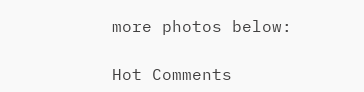more photos below:

Hot Comments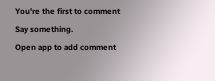You're the first to comment
Say something.
Open app to add comment